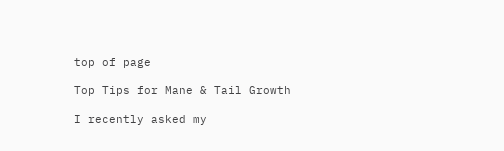top of page

Top Tips for Mane & Tail Growth

I recently asked my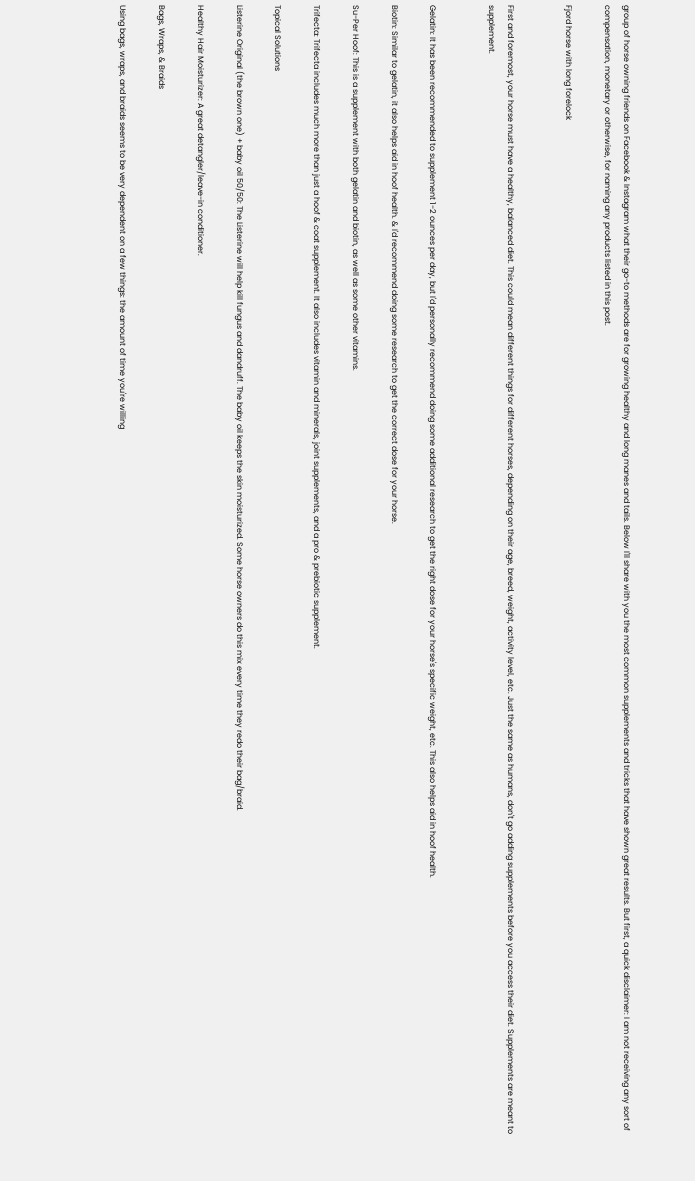group of horse owning friends on Facebook & Instagram what their go-to methods are for growing healthy and long manes and tails. Below I'll share with you the most common supplements and tricks that have shown great results. But first, a quick disclaimer: I am not receiving any sort of compensation, monetary or otherwise, for naming any products listed in this post.

Fjord horse with long forelock


First and foremost, your horse must have a healthy, balanced diet. This could mean different things for different horses, depending on their age, breed, weight, activity level, etc. Just the same as humans, don't go adding supplements before you access their diet. Supplements are meant to supplement.


Gelatin: It has been recommended to supplement 1-2 ounces per day, but I'd personally recommend doing some additional research to get the right dose for your horse's specific weight, etc. This also helps aid in hoof health.

Biotin: Similar to gelatin, it also helps aid in hoof health. & I'd recommend doing some research to get the correct dose for your horse.

Su-Per Hoof: This is a supplement with both gelatin and biotin, as well as some other vitamins.

Trifecta: Trifecta includes much more than just a hoof & coat supplement. It also includes vitamin and minerals, joint supplements, and a pro & prebiotic supplement.

Topical Solutions

Listerine Original (the brown one) + baby oil 50/50: The Listerine will help kill fungus and dandruff. The baby oil keeps the skin moisturized. Some horse owners do this mix every time they redo their bag/braid.

Healthy Hair Moisturizer: A great detangler/leave-in conditioner.

Bags, Wraps, & Braids

Using bags, wraps, and braids seems to be very dependent on a few things: the amount of time you're willing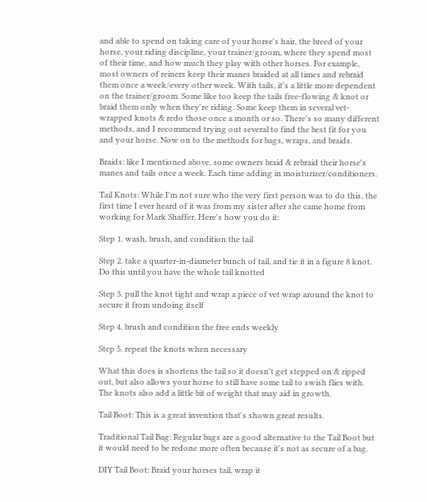and able to spend on taking care of your horse's hair, the breed of your horse, your riding discipline, your trainer/groom, where they spend most of their time, and how much they play with other horses. For example, most owners of reiners keep their manes braided at all times and rebraid them once a week/every other week. With tails, it's a little more dependent on the trainer/groom. Some like too keep the tails free-flowing & knot or braid them only when they're riding. Some keep them in several vet-wrapped knots & redo those once a month or so. There's so many different methods, and I recommend trying out several to find the best fit for you and your horse. Now on to the methods for bags, wraps, and braids.

Braids: like I mentioned above, some owners braid & rebraid their horse's manes and tails once a week. Each time adding in moisturizer/conditioners.

Tail Knots: While I'm not sure who the very first person was to do this, the first time I ever heard of it was from my sister after she came home from working for Mark Shaffer. Here's how you do it:

Step 1. wash, brush, and condition the tail

Step 2. take a quarter-in-diameter bunch of tail, and tie it in a figure 8 knot. Do this until you have the whole tail knotted

Step 3. pull the knot tight and wrap a piece of vet wrap around the knot to secure it from undoing itself

Step 4. brush and condition the free ends weekly

Step 5. repeat the knots when necessary

What this does is shortens the tail so it doesn't get stepped on & ripped out, but also allows your horse to still have some tail to swish flies with. The knots also add a little bit of weight that may aid in growth.

Tail Boot: This is a great invention that's shown great results.

Traditional Tail Bag: Regular bags are a good alternative to the Tail Boot but it would need to be redone more often because it's not as secure of a bag.

DIY Tail Boot: Braid your horses tail, wrap it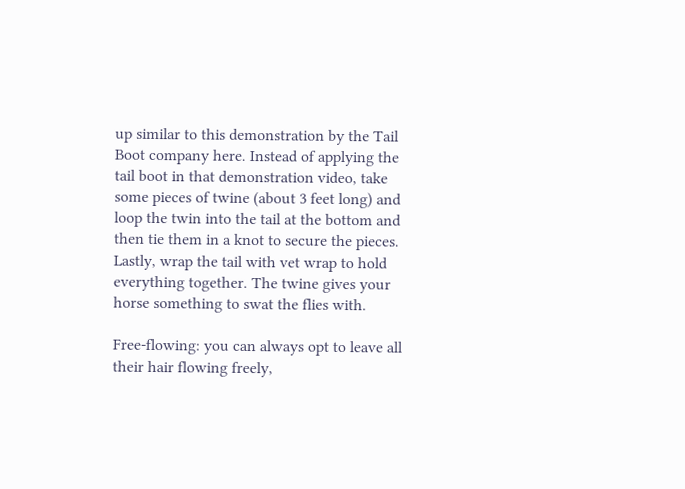up similar to this demonstration by the Tail Boot company here. Instead of applying the tail boot in that demonstration video, take some pieces of twine (about 3 feet long) and loop the twin into the tail at the bottom and then tie them in a knot to secure the pieces. Lastly, wrap the tail with vet wrap to hold everything together. The twine gives your horse something to swat the flies with.

Free-flowing: you can always opt to leave all their hair flowing freely,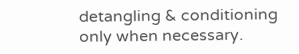detangling & conditioning only when necessary.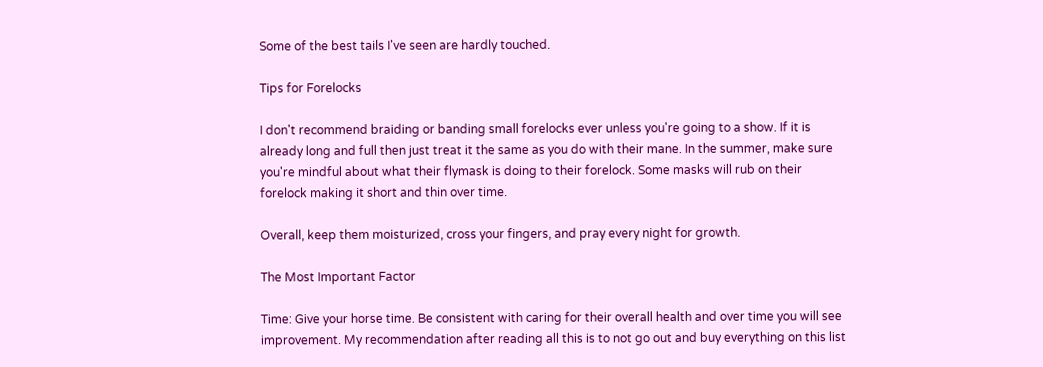Some of the best tails I've seen are hardly touched.

Tips for Forelocks

I don't recommend braiding or banding small forelocks ever unless you're going to a show. If it is already long and full then just treat it the same as you do with their mane. In the summer, make sure you're mindful about what their flymask is doing to their forelock. Some masks will rub on their forelock making it short and thin over time.

Overall, keep them moisturized, cross your fingers, and pray every night for growth.

The Most Important Factor

Time: Give your horse time. Be consistent with caring for their overall health and over time you will see improvement. My recommendation after reading all this is to not go out and buy everything on this list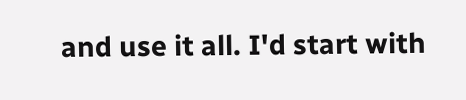and use it all. I'd start with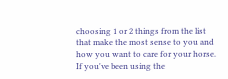choosing 1 or 2 things from the list that make the most sense to you and how you want to care for your horse. If you've been using the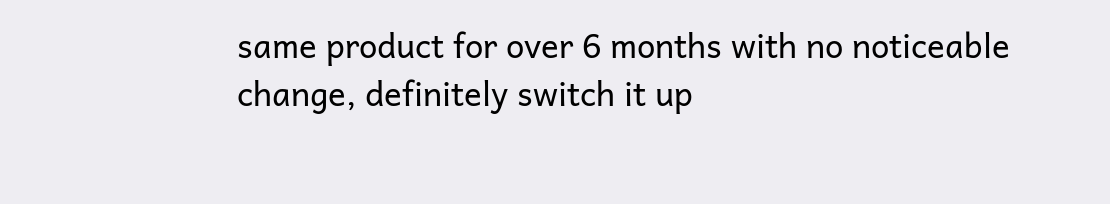same product for over 6 months with no noticeable change, definitely switch it up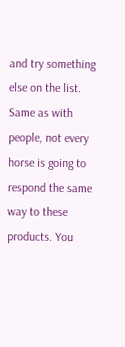and try something else on the list. Same as with people, not every horse is going to respond the same way to these products. You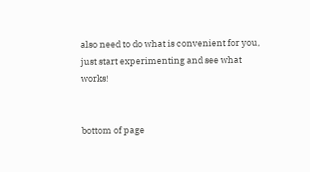also need to do what is convenient for you, just start experimenting and see what works!


bottom of page